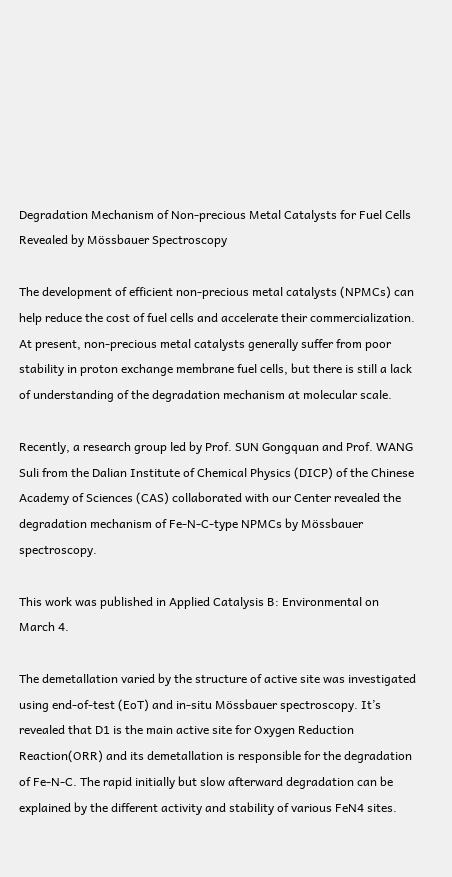Degradation Mechanism of Non-precious Metal Catalysts for Fuel Cells Revealed by Mössbauer Spectroscopy

The development of efficient non-precious metal catalysts (NPMCs) can help reduce the cost of fuel cells and accelerate their commercialization. At present, non-precious metal catalysts generally suffer from poor stability in proton exchange membrane fuel cells, but there is still a lack of understanding of the degradation mechanism at molecular scale.

Recently, a research group led by Prof. SUN Gongquan and Prof. WANG Suli from the Dalian Institute of Chemical Physics (DICP) of the Chinese Academy of Sciences (CAS) collaborated with our Center revealed the degradation mechanism of Fe-N-C-type NPMCs by Mössbauer spectroscopy.

This work was published in Applied Catalysis B: Environmental on March 4.

The demetallation varied by the structure of active site was investigated using end-of-test (EoT) and in-situ Mössbauer spectroscopy. It’s revealed that D1 is the main active site for Oxygen Reduction Reaction(ORR) and its demetallation is responsible for the degradation of Fe-N-C. The rapid initially but slow afterward degradation can be explained by the different activity and stability of various FeN4 sites.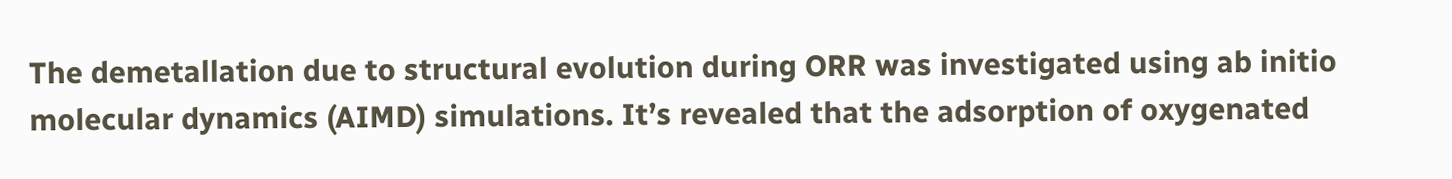The demetallation due to structural evolution during ORR was investigated using ab initio molecular dynamics (AIMD) simulations. It’s revealed that the adsorption of oxygenated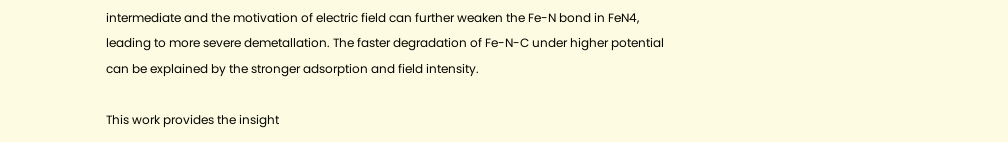intermediate and the motivation of electric field can further weaken the Fe-N bond in FeN4, leading to more severe demetallation. The faster degradation of Fe-N-C under higher potential can be explained by the stronger adsorption and field intensity.

This work provides the insight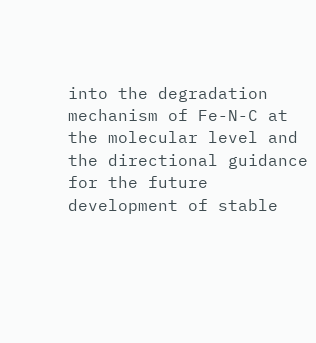into the degradation mechanism of Fe-N-C at the molecular level and the directional guidance for the future development of stable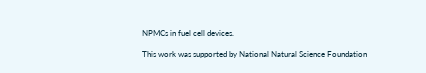NPMCs in fuel cell devices.

This work was supported by National Natural Science Foundation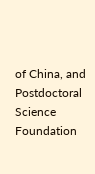of China, and Postdoctoral Science Foundation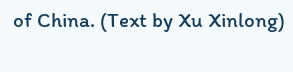of China. (Text by Xu Xinlong)